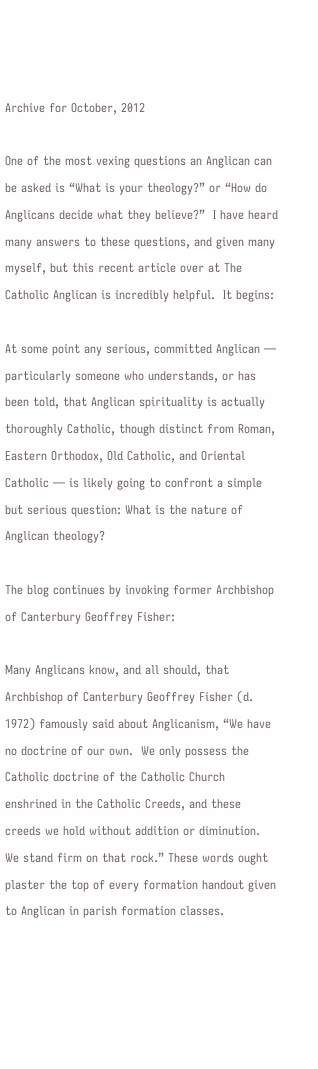Archive for October, 2012

One of the most vexing questions an Anglican can be asked is “What is your theology?” or “How do Anglicans decide what they believe?”  I have heard many answers to these questions, and given many myself, but this recent article over at The Catholic Anglican is incredibly helpful.  It begins:

At some point any serious, committed Anglican — particularly someone who understands, or has been told, that Anglican spirituality is actually thoroughly Catholic, though distinct from Roman, Eastern Orthodox, Old Catholic, and Oriental Catholic — is likely going to confront a simple but serious question: What is the nature of Anglican theology?

The blog continues by invoking former Archbishop of Canterbury Geoffrey Fisher:

Many Anglicans know, and all should, that Archbishop of Canterbury Geoffrey Fisher (d. 1972) famously said about Anglicanism, “We have no doctrine of our own.  We only possess the Catholic doctrine of the Catholic Church enshrined in the Catholic Creeds, and these creeds we hold without addition or diminution.  We stand firm on that rock.” These words ought plaster the top of every formation handout given to Anglican in parish formation classes.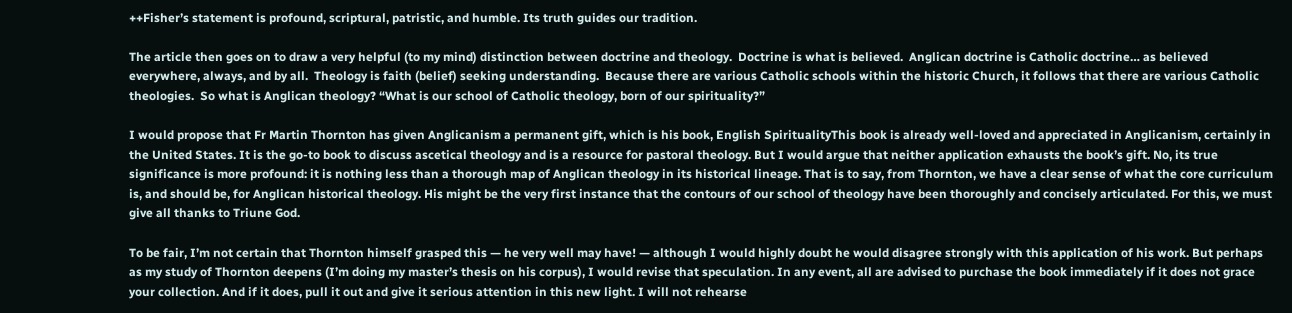++Fisher’s statement is profound, scriptural, patristic, and humble. Its truth guides our tradition.

The article then goes on to draw a very helpful (to my mind) distinction between doctrine and theology.  Doctrine is what is believed.  Anglican doctrine is Catholic doctrine… as believed everywhere, always, and by all.  Theology is faith (belief) seeking understanding.  Because there are various Catholic schools within the historic Church, it follows that there are various Catholic theologies.  So what is Anglican theology? “What is our school of Catholic theology, born of our spirituality?”

I would propose that Fr Martin Thornton has given Anglicanism a permanent gift, which is his book, English SpiritualityThis book is already well-loved and appreciated in Anglicanism, certainly in the United States. It is the go-to book to discuss ascetical theology and is a resource for pastoral theology. But I would argue that neither application exhausts the book’s gift. No, its true significance is more profound: it is nothing less than a thorough map of Anglican theology in its historical lineage. That is to say, from Thornton, we have a clear sense of what the core curriculum is, and should be, for Anglican historical theology. His might be the very first instance that the contours of our school of theology have been thoroughly and concisely articulated. For this, we must give all thanks to Triune God.

To be fair, I’m not certain that Thornton himself grasped this — he very well may have! — although I would highly doubt he would disagree strongly with this application of his work. But perhaps as my study of Thornton deepens (I’m doing my master’s thesis on his corpus), I would revise that speculation. In any event, all are advised to purchase the book immediately if it does not grace your collection. And if it does, pull it out and give it serious attention in this new light. I will not rehearse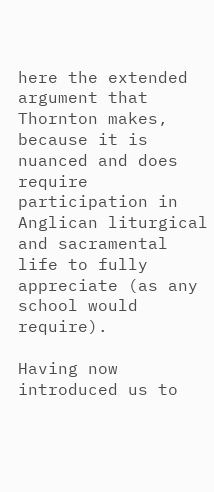here the extended argument that Thornton makes, because it is nuanced and does require participation in Anglican liturgical and sacramental life to fully appreciate (as any school would require).

Having now introduced us to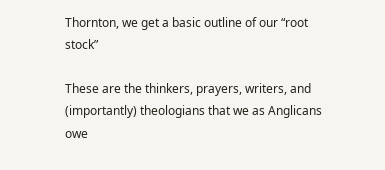Thornton, we get a basic outline of our “root stock”

These are the thinkers, prayers, writers, and (importantly) theologians that we as Anglicans owe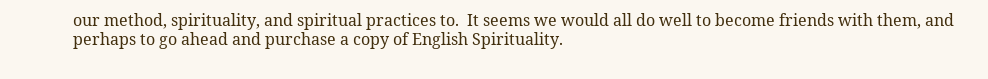our method, spirituality, and spiritual practices to.  It seems we would all do well to become friends with them, and perhaps to go ahead and purchase a copy of English Spirituality.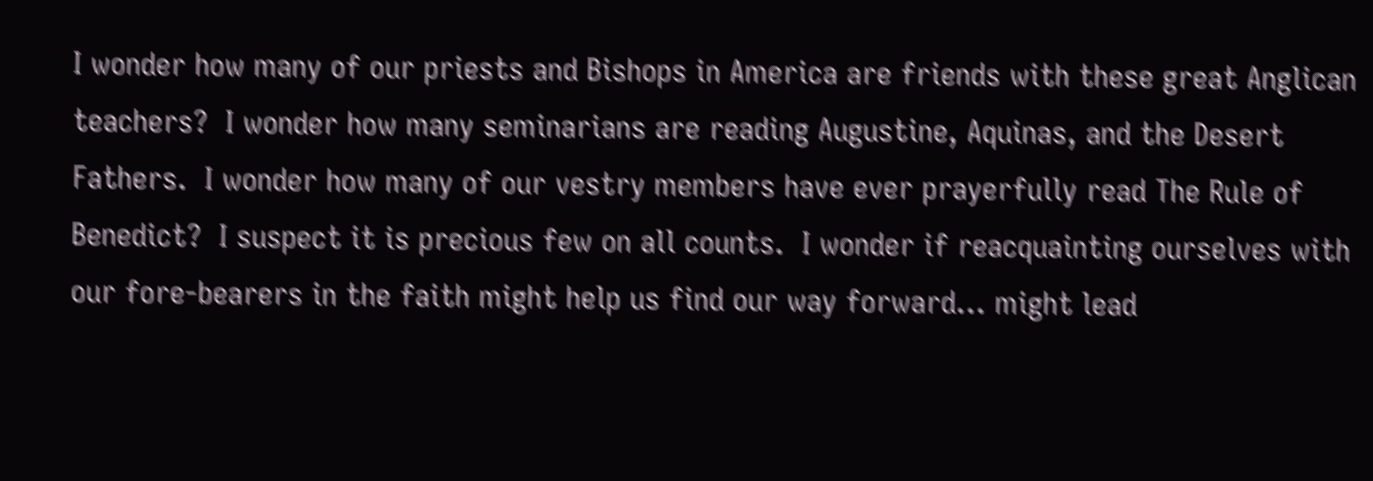I wonder how many of our priests and Bishops in America are friends with these great Anglican teachers?  I wonder how many seminarians are reading Augustine, Aquinas, and the Desert Fathers.  I wonder how many of our vestry members have ever prayerfully read The Rule of Benedict?  I suspect it is precious few on all counts.  I wonder if reacquainting ourselves with our fore-bearers in the faith might help us find our way forward… might lead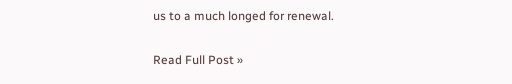us to a much longed for renewal.

Read Full Post »